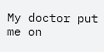My doctor put me on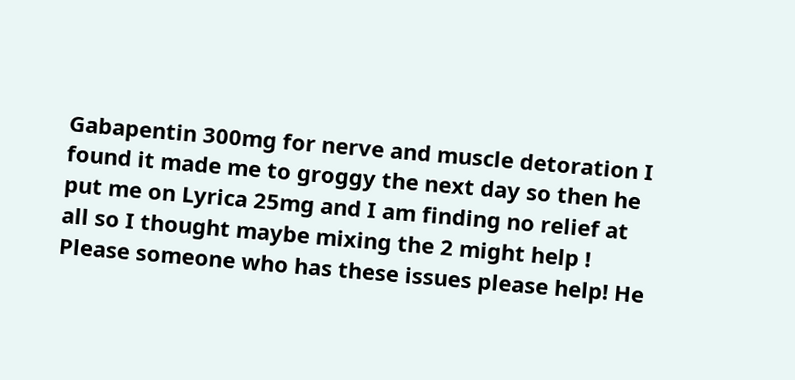Gabapentin 300mg for nerve and muscle detoration I found it made me to groggy the next day so then he put me on Lyrica 25mg and I am finding no relief at all so I thought maybe mixing the 2 might help ! Please someone who has these issues please help! He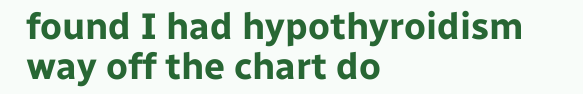found I had hypothyroidism way off the chart do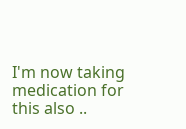I'm now taking medication for this also ..